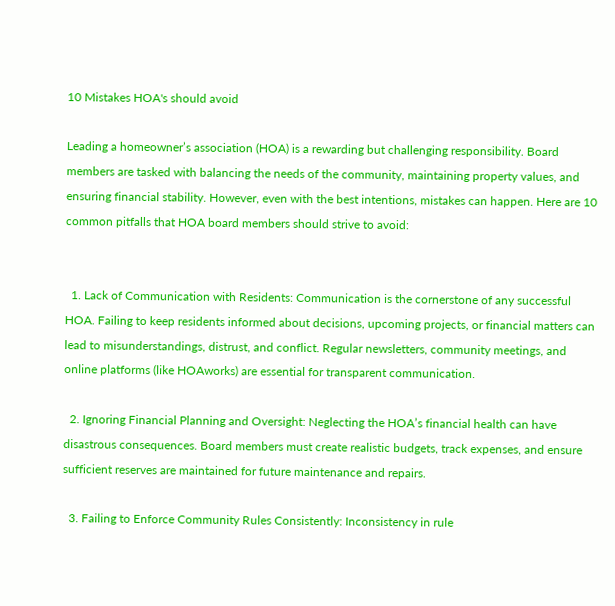10 Mistakes HOA's should avoid

Leading a homeowner’s association (HOA) is a rewarding but challenging responsibility. Board members are tasked with balancing the needs of the community, maintaining property values, and ensuring financial stability. However, even with the best intentions, mistakes can happen. Here are 10 common pitfalls that HOA board members should strive to avoid:


  1. Lack of Communication with Residents: Communication is the cornerstone of any successful HOA. Failing to keep residents informed about decisions, upcoming projects, or financial matters can lead to misunderstandings, distrust, and conflict. Regular newsletters, community meetings, and online platforms (like HOAworks) are essential for transparent communication.

  2. Ignoring Financial Planning and Oversight: Neglecting the HOA’s financial health can have disastrous consequences. Board members must create realistic budgets, track expenses, and ensure sufficient reserves are maintained for future maintenance and repairs.

  3. Failing to Enforce Community Rules Consistently: Inconsistency in rule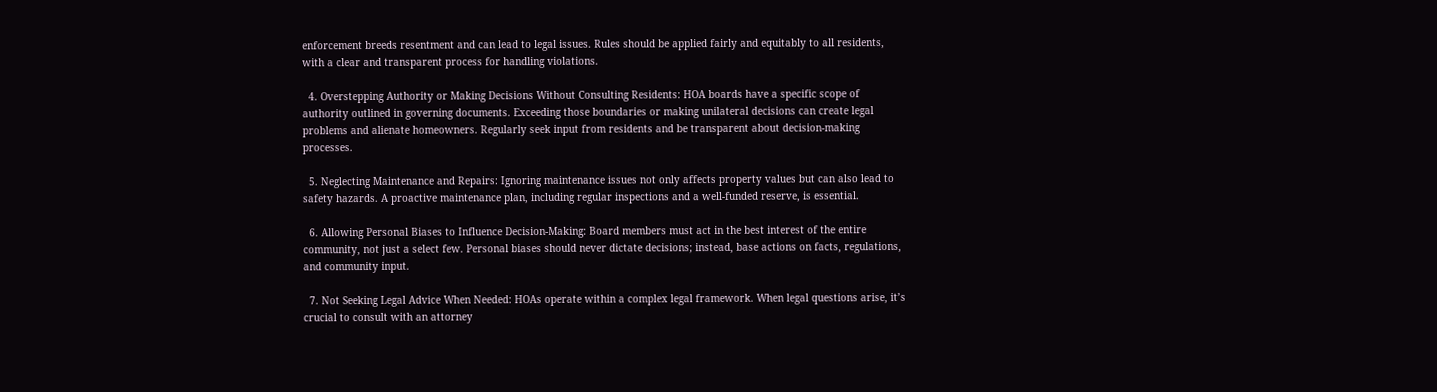enforcement breeds resentment and can lead to legal issues. Rules should be applied fairly and equitably to all residents, with a clear and transparent process for handling violations.

  4. Overstepping Authority or Making Decisions Without Consulting Residents: HOA boards have a specific scope of authority outlined in governing documents. Exceeding those boundaries or making unilateral decisions can create legal problems and alienate homeowners. Regularly seek input from residents and be transparent about decision-making processes.

  5. Neglecting Maintenance and Repairs: Ignoring maintenance issues not only affects property values but can also lead to safety hazards. A proactive maintenance plan, including regular inspections and a well-funded reserve, is essential.

  6. Allowing Personal Biases to Influence Decision-Making: Board members must act in the best interest of the entire community, not just a select few. Personal biases should never dictate decisions; instead, base actions on facts, regulations, and community input.

  7. Not Seeking Legal Advice When Needed: HOAs operate within a complex legal framework. When legal questions arise, it’s crucial to consult with an attorney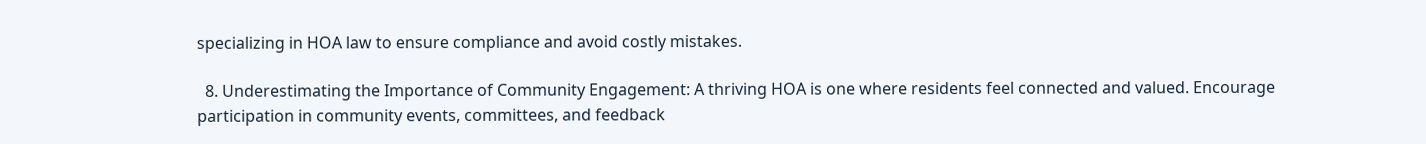specializing in HOA law to ensure compliance and avoid costly mistakes.

  8. Underestimating the Importance of Community Engagement: A thriving HOA is one where residents feel connected and valued. Encourage participation in community events, committees, and feedback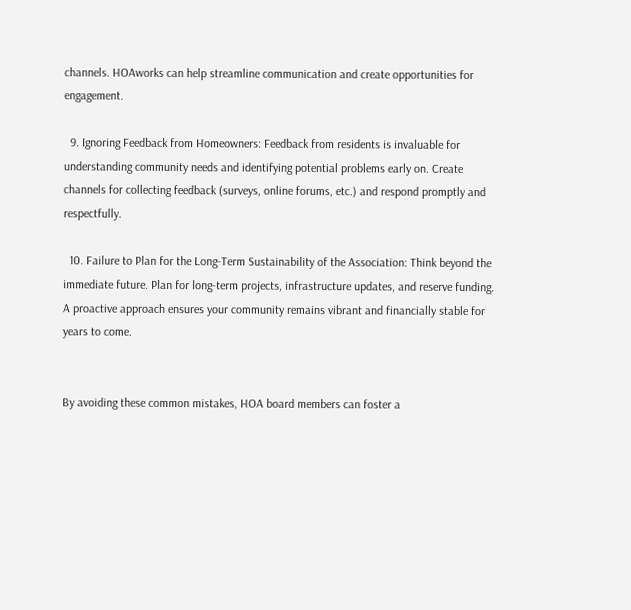channels. HOAworks can help streamline communication and create opportunities for engagement.

  9. Ignoring Feedback from Homeowners: Feedback from residents is invaluable for understanding community needs and identifying potential problems early on. Create channels for collecting feedback (surveys, online forums, etc.) and respond promptly and respectfully.

  10. Failure to Plan for the Long-Term Sustainability of the Association: Think beyond the immediate future. Plan for long-term projects, infrastructure updates, and reserve funding. A proactive approach ensures your community remains vibrant and financially stable for years to come.


By avoiding these common mistakes, HOA board members can foster a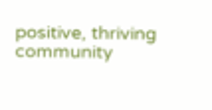positive, thriving community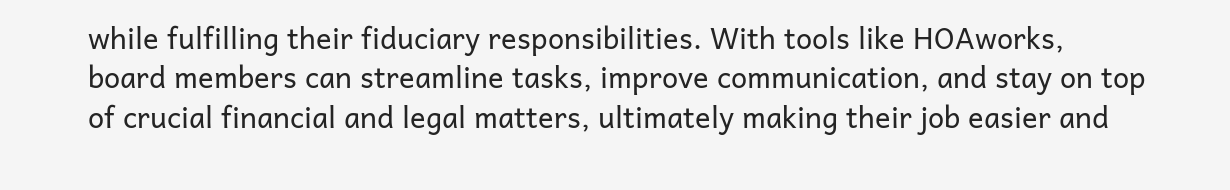while fulfilling their fiduciary responsibilities. With tools like HOAworks, board members can streamline tasks, improve communication, and stay on top of crucial financial and legal matters, ultimately making their job easier and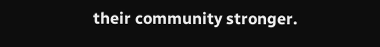their community stronger.